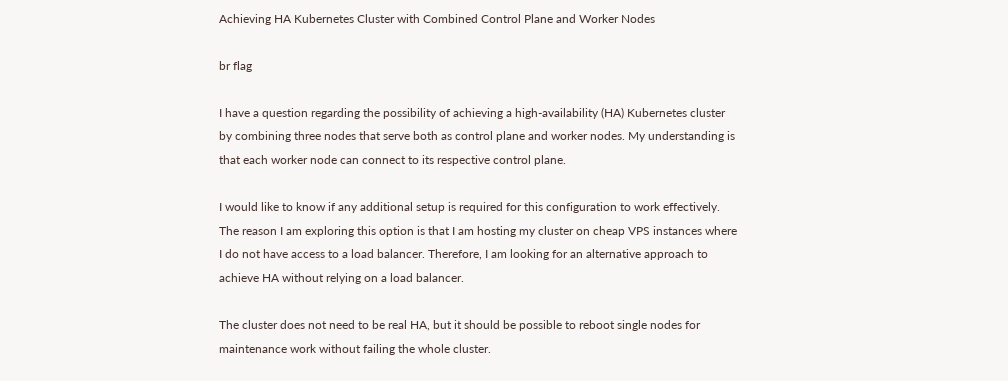Achieving HA Kubernetes Cluster with Combined Control Plane and Worker Nodes

br flag

I have a question regarding the possibility of achieving a high-availability (HA) Kubernetes cluster by combining three nodes that serve both as control plane and worker nodes. My understanding is that each worker node can connect to its respective control plane.

I would like to know if any additional setup is required for this configuration to work effectively. The reason I am exploring this option is that I am hosting my cluster on cheap VPS instances where I do not have access to a load balancer. Therefore, I am looking for an alternative approach to achieve HA without relying on a load balancer.

The cluster does not need to be real HA, but it should be possible to reboot single nodes for maintenance work without failing the whole cluster.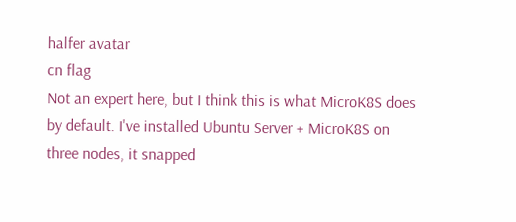halfer avatar
cn flag
Not an expert here, but I think this is what MicroK8S does by default. I've installed Ubuntu Server + MicroK8S on three nodes, it snapped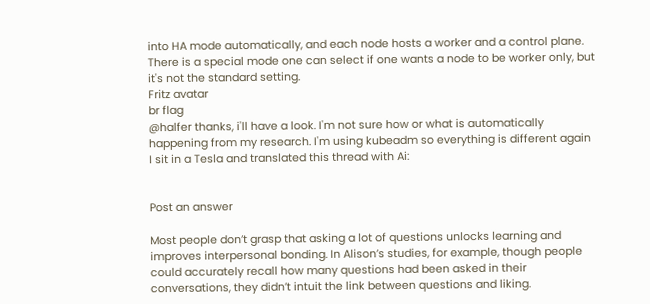into HA mode automatically, and each node hosts a worker and a control plane. There is a special mode one can select if one wants a node to be worker only, but it's not the standard setting.
Fritz avatar
br flag
@halfer thanks, i'll have a look. I'm not sure how or what is automatically happening from my research. I'm using kubeadm so everything is different again
I sit in a Tesla and translated this thread with Ai:


Post an answer

Most people don’t grasp that asking a lot of questions unlocks learning and improves interpersonal bonding. In Alison’s studies, for example, though people could accurately recall how many questions had been asked in their conversations, they didn’t intuit the link between questions and liking.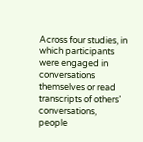Across four studies, in which participants were engaged in conversations themselves or read transcripts of others’ conversations, people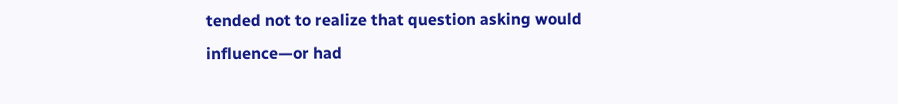tended not to realize that question asking would influence—or had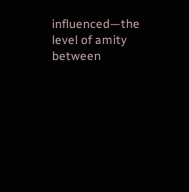influenced—the level of amity between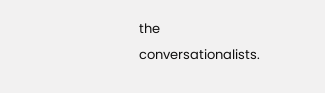the conversationalists.